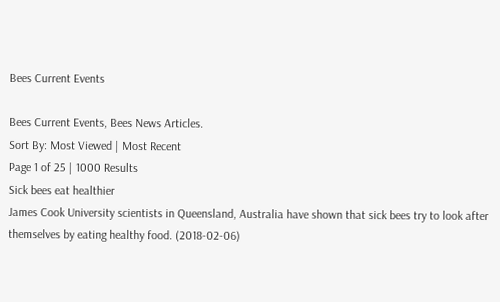Bees Current Events

Bees Current Events, Bees News Articles.
Sort By: Most Viewed | Most Recent
Page 1 of 25 | 1000 Results
Sick bees eat healthier
James Cook University scientists in Queensland, Australia have shown that sick bees try to look after themselves by eating healthy food. (2018-02-06)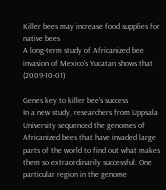Killer bees may increase food supplies for native bees
A long-term study of Africanized bee invasion of Mexico's Yucatan shows that (2009-10-01)

Genes key to killer bee's success
In a new study, researchers from Uppsala University sequenced the genomes of Africanized bees that have invaded large parts of the world to find out what makes them so extraordinarily successful. One particular region in the genome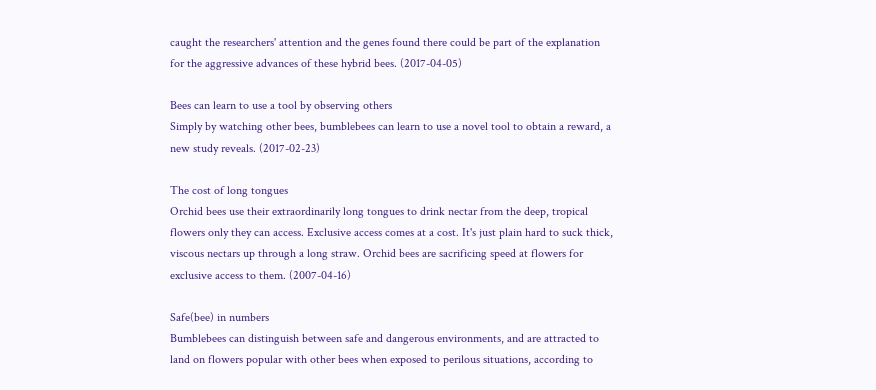caught the researchers' attention and the genes found there could be part of the explanation for the aggressive advances of these hybrid bees. (2017-04-05)

Bees can learn to use a tool by observing others
Simply by watching other bees, bumblebees can learn to use a novel tool to obtain a reward, a new study reveals. (2017-02-23)

The cost of long tongues
Orchid bees use their extraordinarily long tongues to drink nectar from the deep, tropical flowers only they can access. Exclusive access comes at a cost. It's just plain hard to suck thick, viscous nectars up through a long straw. Orchid bees are sacrificing speed at flowers for exclusive access to them. (2007-04-16)

Safe(bee) in numbers
Bumblebees can distinguish between safe and dangerous environments, and are attracted to land on flowers popular with other bees when exposed to perilous situations, according to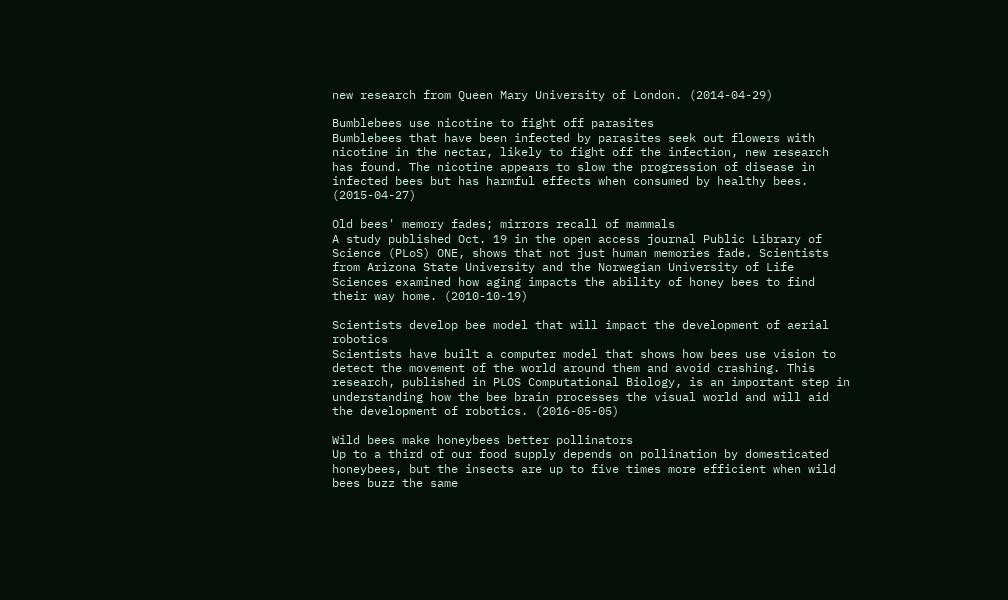new research from Queen Mary University of London. (2014-04-29)

Bumblebees use nicotine to fight off parasites
Bumblebees that have been infected by parasites seek out flowers with nicotine in the nectar, likely to fight off the infection, new research has found. The nicotine appears to slow the progression of disease in infected bees but has harmful effects when consumed by healthy bees. (2015-04-27)

Old bees' memory fades; mirrors recall of mammals
A study published Oct. 19 in the open access journal Public Library of Science (PLoS) ONE, shows that not just human memories fade. Scientists from Arizona State University and the Norwegian University of Life Sciences examined how aging impacts the ability of honey bees to find their way home. (2010-10-19)

Scientists develop bee model that will impact the development of aerial robotics
Scientists have built a computer model that shows how bees use vision to detect the movement of the world around them and avoid crashing. This research, published in PLOS Computational Biology, is an important step in understanding how the bee brain processes the visual world and will aid the development of robotics. (2016-05-05)

Wild bees make honeybees better pollinators
Up to a third of our food supply depends on pollination by domesticated honeybees, but the insects are up to five times more efficient when wild bees buzz the same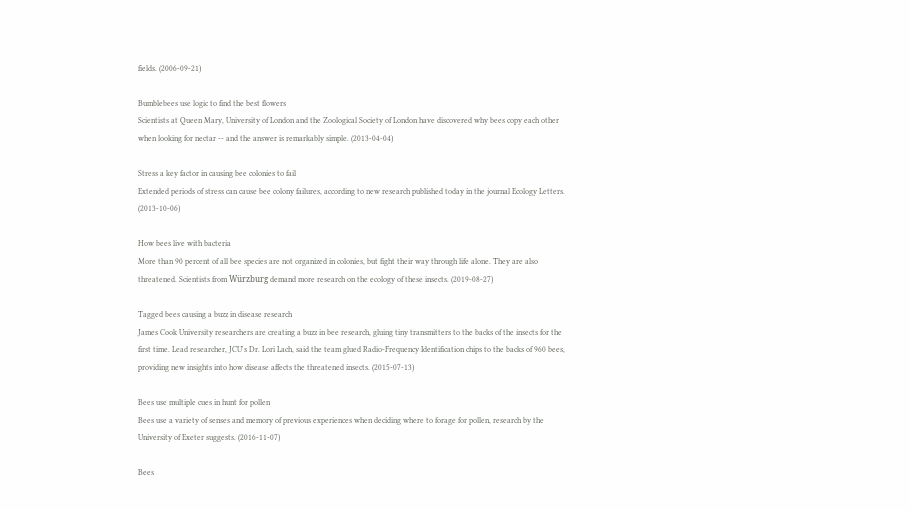fields. (2006-09-21)

Bumblebees use logic to find the best flowers
Scientists at Queen Mary, University of London and the Zoological Society of London have discovered why bees copy each other when looking for nectar -- and the answer is remarkably simple. (2013-04-04)

Stress a key factor in causing bee colonies to fail
Extended periods of stress can cause bee colony failures, according to new research published today in the journal Ecology Letters. (2013-10-06)

How bees live with bacteria
More than 90 percent of all bee species are not organized in colonies, but fight their way through life alone. They are also threatened. Scientists from Würzburg demand more research on the ecology of these insects. (2019-08-27)

Tagged bees causing a buzz in disease research
James Cook University researchers are creating a buzz in bee research, gluing tiny transmitters to the backs of the insects for the first time. Lead researcher, JCU's Dr. Lori Lach, said the team glued Radio-Frequency Identification chips to the backs of 960 bees, providing new insights into how disease affects the threatened insects. (2015-07-13)

Bees use multiple cues in hunt for pollen
Bees use a variety of senses and memory of previous experiences when deciding where to forage for pollen, research by the University of Exeter suggests. (2016-11-07)

Bees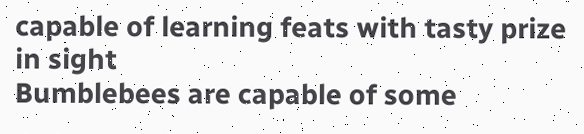capable of learning feats with tasty prize in sight
Bumblebees are capable of some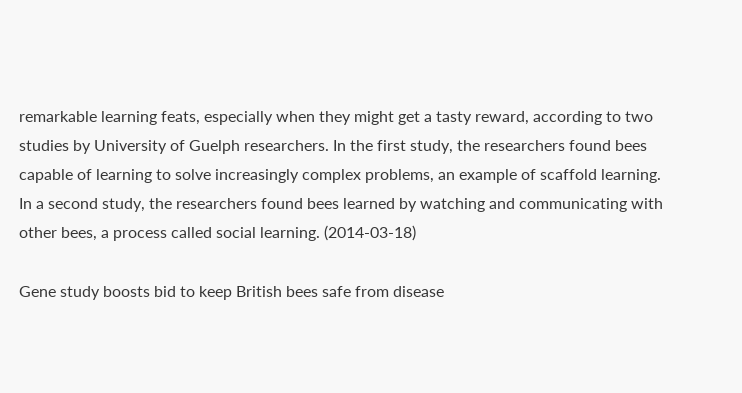remarkable learning feats, especially when they might get a tasty reward, according to two studies by University of Guelph researchers. In the first study, the researchers found bees capable of learning to solve increasingly complex problems, an example of scaffold learning. In a second study, the researchers found bees learned by watching and communicating with other bees, a process called social learning. (2014-03-18)

Gene study boosts bid to keep British bees safe from disease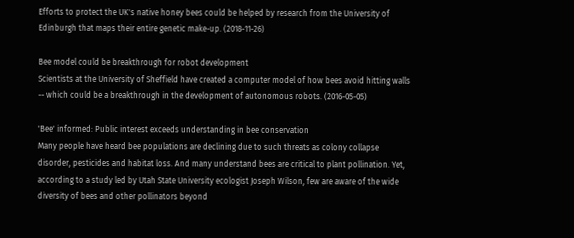Efforts to protect the UK's native honey bees could be helped by research from the University of Edinburgh that maps their entire genetic make-up. (2018-11-26)

Bee model could be breakthrough for robot development
Scientists at the University of Sheffield have created a computer model of how bees avoid hitting walls -- which could be a breakthrough in the development of autonomous robots. (2016-05-05)

'Bee' informed: Public interest exceeds understanding in bee conservation
Many people have heard bee populations are declining due to such threats as colony collapse disorder, pesticides and habitat loss. And many understand bees are critical to plant pollination. Yet, according to a study led by Utah State University ecologist Joseph Wilson, few are aware of the wide diversity of bees and other pollinators beyond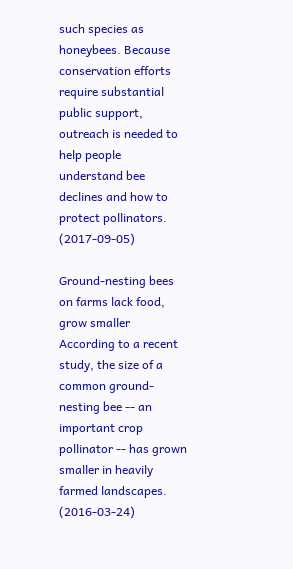such species as honeybees. Because conservation efforts require substantial public support, outreach is needed to help people understand bee declines and how to protect pollinators. (2017-09-05)

Ground-nesting bees on farms lack food, grow smaller
According to a recent study, the size of a common ground-nesting bee -- an important crop pollinator -- has grown smaller in heavily farmed landscapes. (2016-03-24)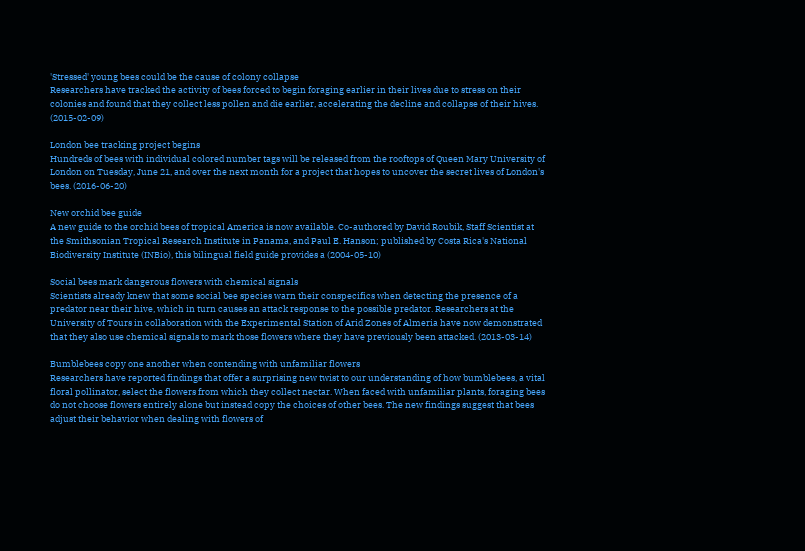'Stressed' young bees could be the cause of colony collapse
Researchers have tracked the activity of bees forced to begin foraging earlier in their lives due to stress on their colonies and found that they collect less pollen and die earlier, accelerating the decline and collapse of their hives. (2015-02-09)

London bee tracking project begins
Hundreds of bees with individual colored number tags will be released from the rooftops of Queen Mary University of London on Tuesday, June 21, and over the next month for a project that hopes to uncover the secret lives of London's bees. (2016-06-20)

New orchid bee guide
A new guide to the orchid bees of tropical America is now available. Co-authored by David Roubik, Staff Scientist at the Smithsonian Tropical Research Institute in Panama, and Paul E. Hanson; published by Costa Rica's National Biodiversity Institute (INBio), this bilingual field guide provides a (2004-05-10)

Social bees mark dangerous flowers with chemical signals
Scientists already knew that some social bee species warn their conspecifics when detecting the presence of a predator near their hive, which in turn causes an attack response to the possible predator. Researchers at the University of Tours in collaboration with the Experimental Station of Arid Zones of Almeria have now demonstrated that they also use chemical signals to mark those flowers where they have previously been attacked. (2013-03-14)

Bumblebees copy one another when contending with unfamiliar flowers
Researchers have reported findings that offer a surprising new twist to our understanding of how bumblebees, a vital floral pollinator, select the flowers from which they collect nectar. When faced with unfamiliar plants, foraging bees do not choose flowers entirely alone but instead copy the choices of other bees. The new findings suggest that bees adjust their behavior when dealing with flowers of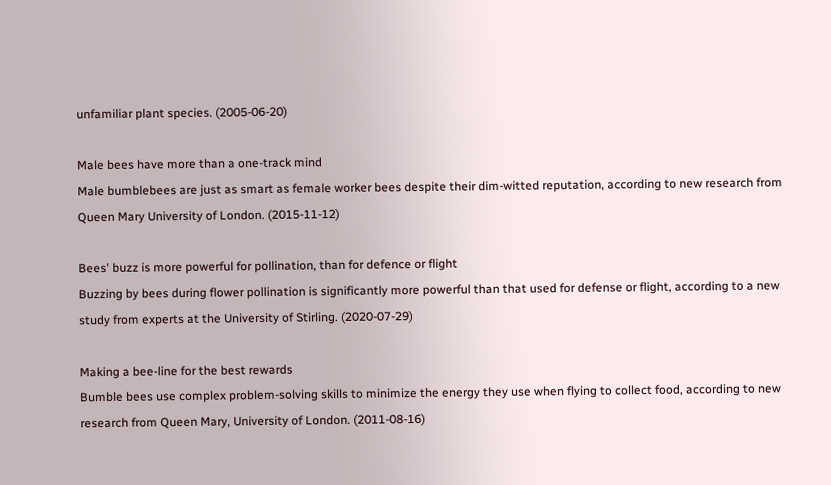unfamiliar plant species. (2005-06-20)

Male bees have more than a one-track mind
Male bumblebees are just as smart as female worker bees despite their dim-witted reputation, according to new research from Queen Mary University of London. (2015-11-12)

Bees' buzz is more powerful for pollination, than for defence or flight
Buzzing by bees during flower pollination is significantly more powerful than that used for defense or flight, according to a new study from experts at the University of Stirling. (2020-07-29)

Making a bee-line for the best rewards
Bumble bees use complex problem-solving skills to minimize the energy they use when flying to collect food, according to new research from Queen Mary, University of London. (2011-08-16)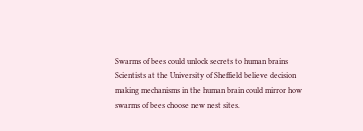Swarms of bees could unlock secrets to human brains
Scientists at the University of Sheffield believe decision making mechanisms in the human brain could mirror how swarms of bees choose new nest sites.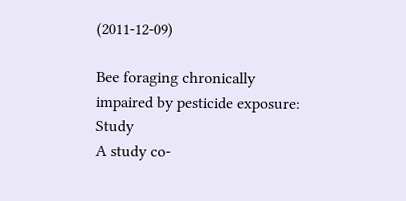(2011-12-09)

Bee foraging chronically impaired by pesticide exposure: Study
A study co-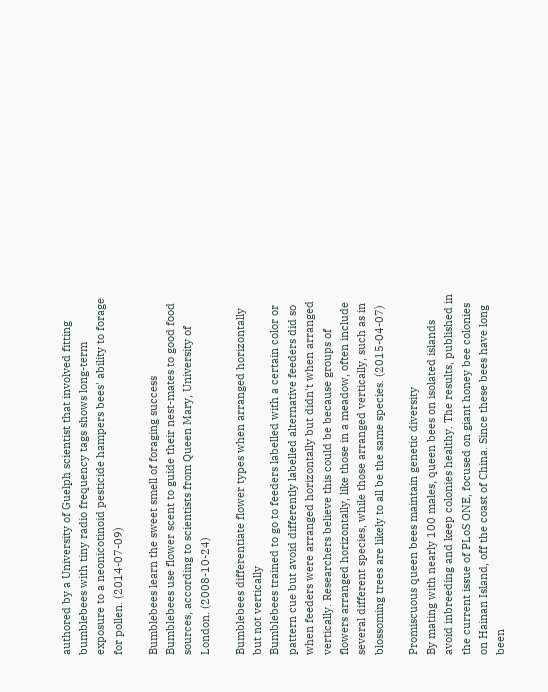authored by a University of Guelph scientist that involved fitting bumblebees with tiny radio frequency tags shows long-term exposure to a neonicotinoid pesticide hampers bees' ability to forage for pollen. (2014-07-09)

Bumblebees learn the sweet smell of foraging success
Bumblebees use flower scent to guide their nest-mates to good food sources, according to scientists from Queen Mary, University of London. (2008-10-24)

Bumblebees differentiate flower types when arranged horizontally but not vertically
Bumblebees trained to go to feeders labelled with a certain color or pattern cue but avoid differently labelled alternative feeders did so when feeders were arranged horizontally but didn't when arranged vertically. Researchers believe this could be because groups of flowers arranged horizontally, like those in a meadow, often include several different species, while those arranged vertically, such as in blossoming trees are likely to all be the same species. (2015-04-07)

Promiscuous queen bees maintain genetic diversity
By mating with nearly 100 males, queen bees on isolated islands avoid inbreeding and keep colonies healthy. The results, published in the current issue of PLoS ONE, focused on giant honey bee colonies on Hainan Island, off the coast of China. Since these bees have long been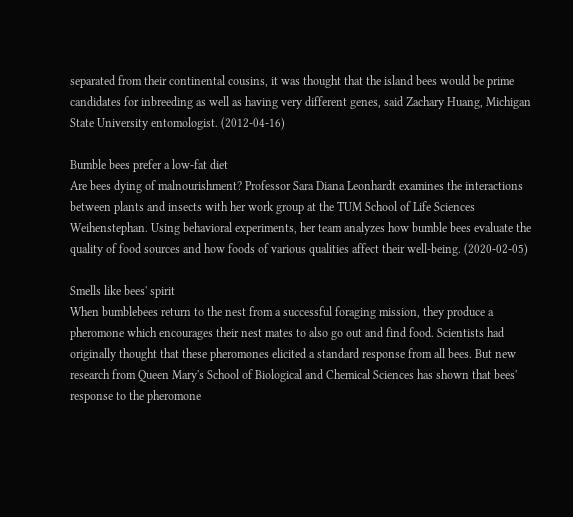separated from their continental cousins, it was thought that the island bees would be prime candidates for inbreeding as well as having very different genes, said Zachary Huang, Michigan State University entomologist. (2012-04-16)

Bumble bees prefer a low-fat diet
Are bees dying of malnourishment? Professor Sara Diana Leonhardt examines the interactions between plants and insects with her work group at the TUM School of Life Sciences Weihenstephan. Using behavioral experiments, her team analyzes how bumble bees evaluate the quality of food sources and how foods of various qualities affect their well-being. (2020-02-05)

Smells like bees' spirit
When bumblebees return to the nest from a successful foraging mission, they produce a pheromone which encourages their nest mates to also go out and find food. Scientists had originally thought that these pheromones elicited a standard response from all bees. But new research from Queen Mary's School of Biological and Chemical Sciences has shown that bees' response to the pheromone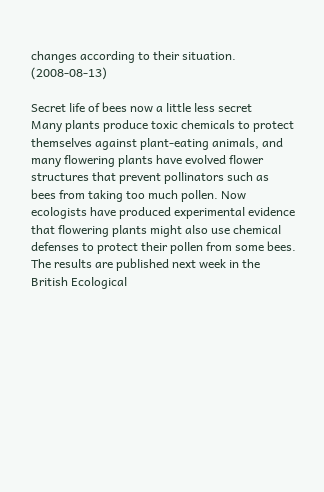changes according to their situation. (2008-08-13)

Secret life of bees now a little less secret
Many plants produce toxic chemicals to protect themselves against plant-eating animals, and many flowering plants have evolved flower structures that prevent pollinators such as bees from taking too much pollen. Now ecologists have produced experimental evidence that flowering plants might also use chemical defenses to protect their pollen from some bees. The results are published next week in the British Ecological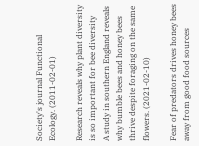Society's journal Functional Ecology. (2011-02-01)

Research reveals why plant diversity is so important for bee diversity
A study in southern England reveals why bumble bees and honey bees thrive despite foraging on the same flowers. (2021-02-10)

Fear of predators drives honey bees away from good food sources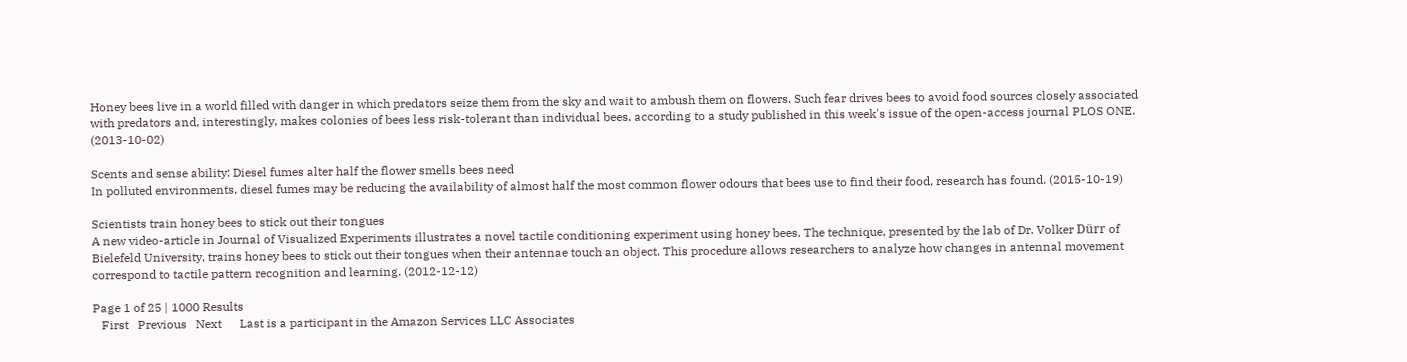Honey bees live in a world filled with danger in which predators seize them from the sky and wait to ambush them on flowers. Such fear drives bees to avoid food sources closely associated with predators and, interestingly, makes colonies of bees less risk-tolerant than individual bees, according to a study published in this week's issue of the open-access journal PLOS ONE. (2013-10-02)

Scents and sense ability: Diesel fumes alter half the flower smells bees need
In polluted environments, diesel fumes may be reducing the availability of almost half the most common flower odours that bees use to find their food, research has found. (2015-10-19)

Scientists train honey bees to stick out their tongues
A new video-article in Journal of Visualized Experiments illustrates a novel tactile conditioning experiment using honey bees. The technique, presented by the lab of Dr. Volker Dürr of Bielefeld University, trains honey bees to stick out their tongues when their antennae touch an object. This procedure allows researchers to analyze how changes in antennal movement correspond to tactile pattern recognition and learning. (2012-12-12)

Page 1 of 25 | 1000 Results
   First   Previous   Next      Last is a participant in the Amazon Services LLC Associates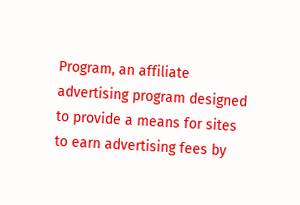Program, an affiliate advertising program designed to provide a means for sites to earn advertising fees by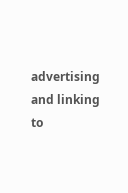advertising and linking to